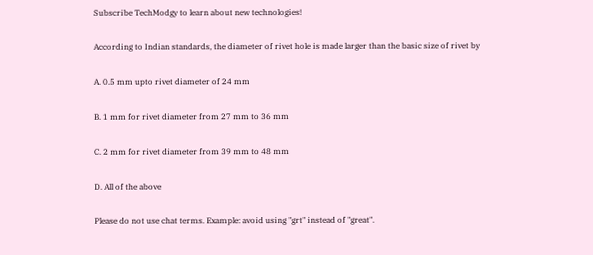Subscribe TechModgy to learn about new technologies!

According to Indian standards, the diameter of rivet hole is made larger than the basic size of rivet by

A. 0.5 mm upto rivet diameter of 24 mm

B. 1 mm for rivet diameter from 27 mm to 36 mm

C. 2 mm for rivet diameter from 39 mm to 48 mm

D. All of the above

Please do not use chat terms. Example: avoid using "grt" instead of "great".